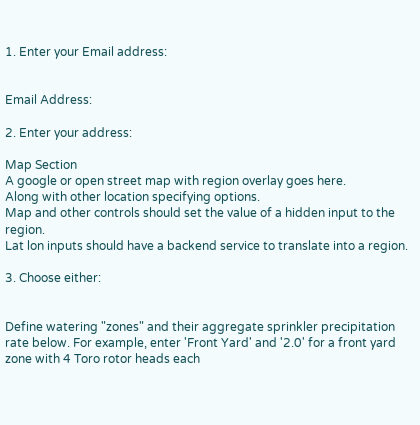1. Enter your Email address:


Email Address:

2. Enter your address:

Map Section
A google or open street map with region overlay goes here.
Along with other location specifying options.
Map and other controls should set the value of a hidden input to the region.
Lat lon inputs should have a backend service to translate into a region.

3. Choose either:


Define watering "zones" and their aggregate sprinkler precipitation rate below. For example, enter 'Front Yard' and '2.0' for a front yard zone with 4 Toro rotor heads each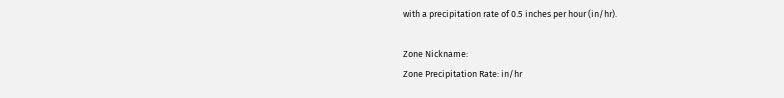with a precipitation rate of 0.5 inches per hour (in/hr).

Zone Nickname:
Zone Precipitation Rate: in/hr